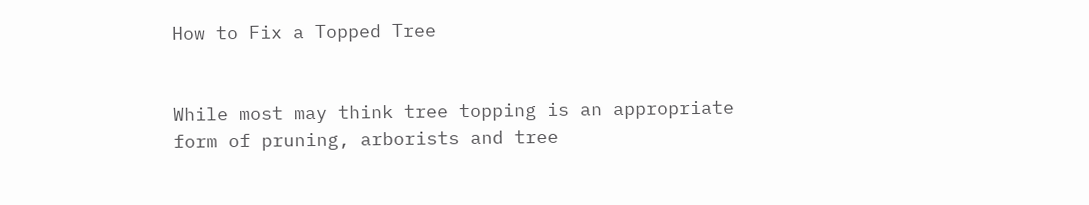How to Fix a Topped Tree


While most may think tree topping is an appropriate form of pruning, arborists and tree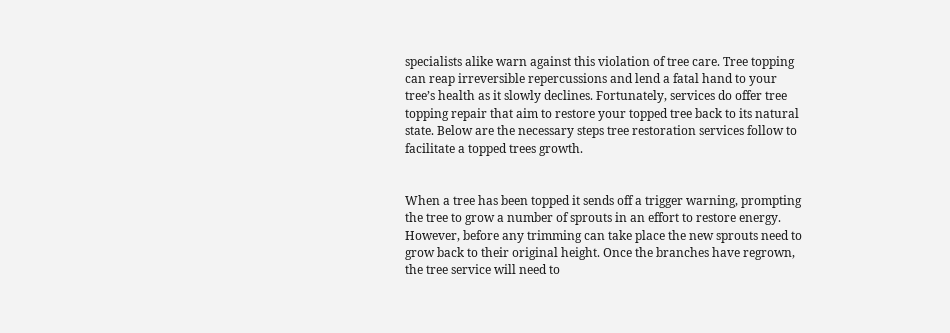specialists alike warn against this violation of tree care. Tree topping can reap irreversible repercussions and lend a fatal hand to your tree’s health as it slowly declines. Fortunately, services do offer tree topping repair that aim to restore your topped tree back to its natural state. Below are the necessary steps tree restoration services follow to facilitate a topped trees growth.


When a tree has been topped it sends off a trigger warning, prompting the tree to grow a number of sprouts in an effort to restore energy. However, before any trimming can take place the new sprouts need to grow back to their original height. Once the branches have regrown, the tree service will need to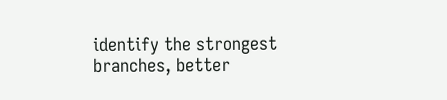identify the strongest branches, better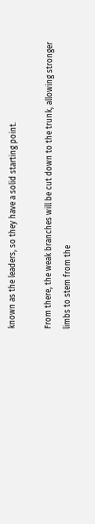known as the leaders, so they have a solid starting point.

From there, the weak branches will be cut down to the trunk, allowing stronger limbs to stem from the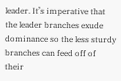leader. It’s imperative that the leader branches exude dominance so the less sturdy branches can feed off of their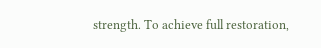strength. To achieve full restoration,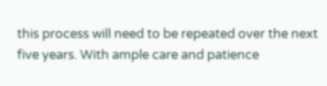this process will need to be repeated over the next five years. With ample care and patience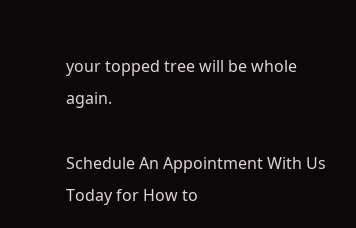your topped tree will be whole again.

Schedule An Appointment With Us Today for How to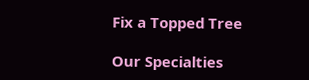Fix a Topped Tree

Our Specialties